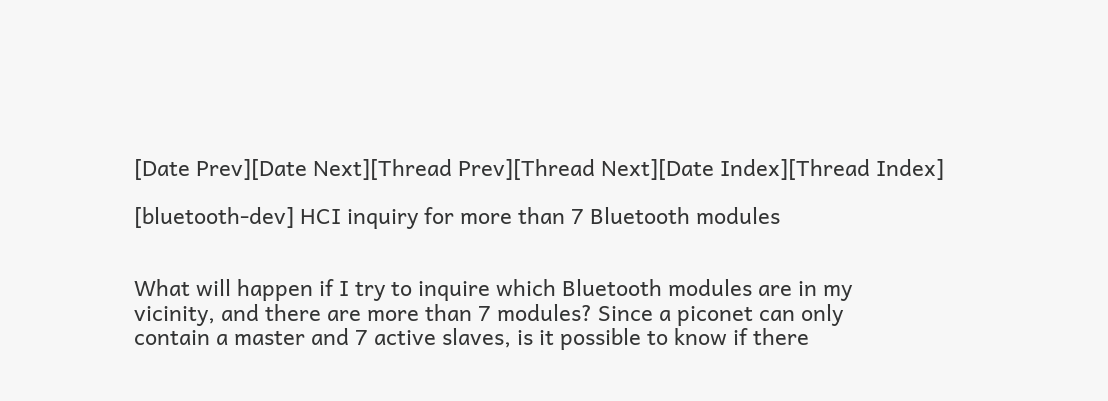[Date Prev][Date Next][Thread Prev][Thread Next][Date Index][Thread Index]

[bluetooth-dev] HCI inquiry for more than 7 Bluetooth modules


What will happen if I try to inquire which Bluetooth modules are in my
vicinity, and there are more than 7 modules? Since a piconet can only
contain a master and 7 active slaves, is it possible to know if there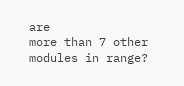are
more than 7 other modules in range?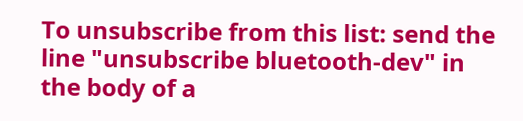To unsubscribe from this list: send the line "unsubscribe bluetooth-dev" in
the body of a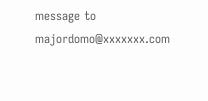message to majordomo@xxxxxxx.com